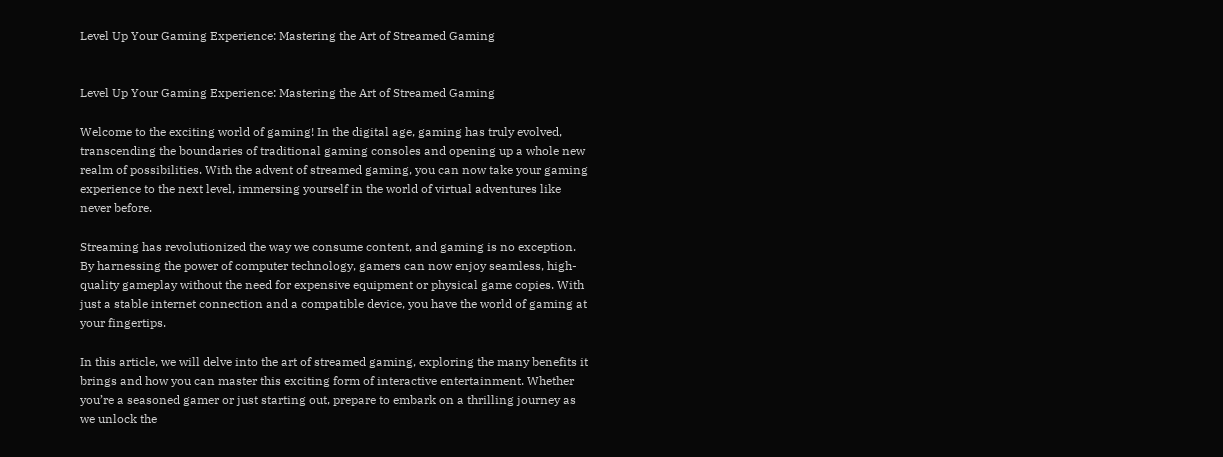Level Up Your Gaming Experience: Mastering the Art of Streamed Gaming


Level Up Your Gaming Experience: Mastering the Art of Streamed Gaming

Welcome to the exciting world of gaming! In the digital age, gaming has truly evolved, transcending the boundaries of traditional gaming consoles and opening up a whole new realm of possibilities. With the advent of streamed gaming, you can now take your gaming experience to the next level, immersing yourself in the world of virtual adventures like never before.

Streaming has revolutionized the way we consume content, and gaming is no exception. By harnessing the power of computer technology, gamers can now enjoy seamless, high-quality gameplay without the need for expensive equipment or physical game copies. With just a stable internet connection and a compatible device, you have the world of gaming at your fingertips.

In this article, we will delve into the art of streamed gaming, exploring the many benefits it brings and how you can master this exciting form of interactive entertainment. Whether you’re a seasoned gamer or just starting out, prepare to embark on a thrilling journey as we unlock the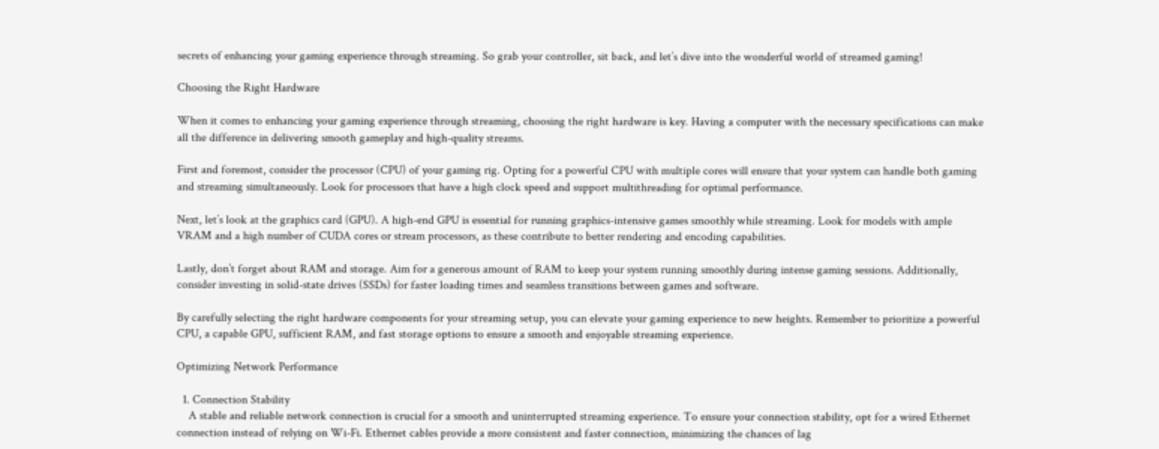secrets of enhancing your gaming experience through streaming. So grab your controller, sit back, and let’s dive into the wonderful world of streamed gaming!

Choosing the Right Hardware

When it comes to enhancing your gaming experience through streaming, choosing the right hardware is key. Having a computer with the necessary specifications can make all the difference in delivering smooth gameplay and high-quality streams.

First and foremost, consider the processor (CPU) of your gaming rig. Opting for a powerful CPU with multiple cores will ensure that your system can handle both gaming and streaming simultaneously. Look for processors that have a high clock speed and support multithreading for optimal performance.

Next, let’s look at the graphics card (GPU). A high-end GPU is essential for running graphics-intensive games smoothly while streaming. Look for models with ample VRAM and a high number of CUDA cores or stream processors, as these contribute to better rendering and encoding capabilities.

Lastly, don’t forget about RAM and storage. Aim for a generous amount of RAM to keep your system running smoothly during intense gaming sessions. Additionally, consider investing in solid-state drives (SSDs) for faster loading times and seamless transitions between games and software.

By carefully selecting the right hardware components for your streaming setup, you can elevate your gaming experience to new heights. Remember to prioritize a powerful CPU, a capable GPU, sufficient RAM, and fast storage options to ensure a smooth and enjoyable streaming experience.

Optimizing Network Performance

  1. Connection Stability
    A stable and reliable network connection is crucial for a smooth and uninterrupted streaming experience. To ensure your connection stability, opt for a wired Ethernet connection instead of relying on Wi-Fi. Ethernet cables provide a more consistent and faster connection, minimizing the chances of lag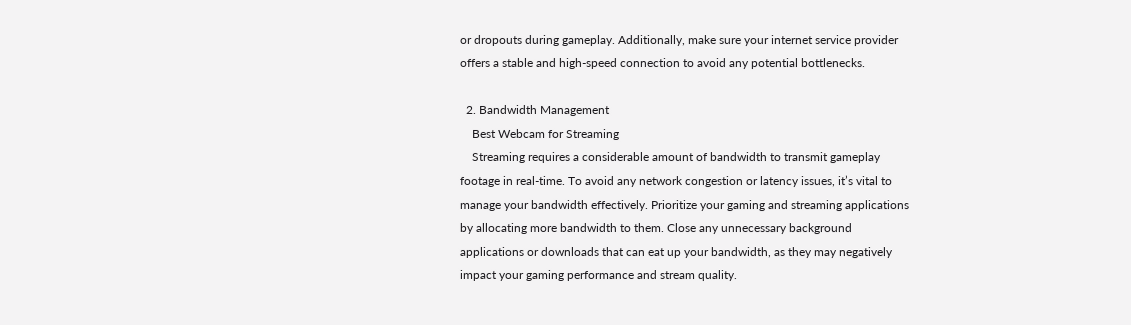or dropouts during gameplay. Additionally, make sure your internet service provider offers a stable and high-speed connection to avoid any potential bottlenecks.

  2. Bandwidth Management
    Best Webcam for Streaming
    Streaming requires a considerable amount of bandwidth to transmit gameplay footage in real-time. To avoid any network congestion or latency issues, it’s vital to manage your bandwidth effectively. Prioritize your gaming and streaming applications by allocating more bandwidth to them. Close any unnecessary background applications or downloads that can eat up your bandwidth, as they may negatively impact your gaming performance and stream quality.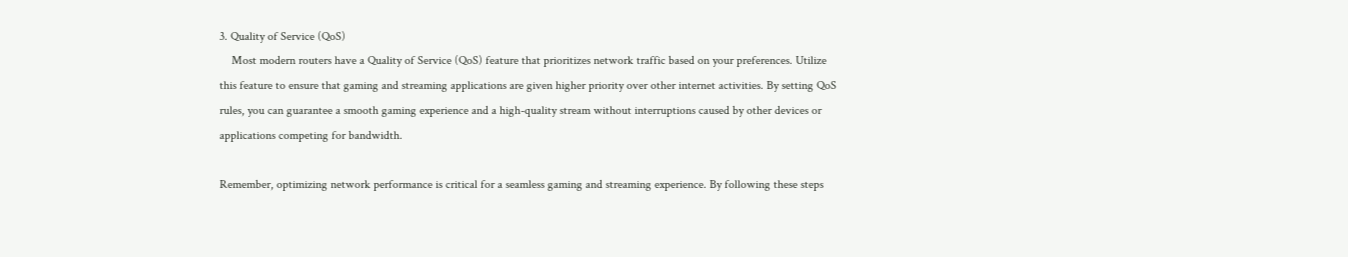3. Quality of Service (QoS)
    Most modern routers have a Quality of Service (QoS) feature that prioritizes network traffic based on your preferences. Utilize this feature to ensure that gaming and streaming applications are given higher priority over other internet activities. By setting QoS rules, you can guarantee a smooth gaming experience and a high-quality stream without interruptions caused by other devices or applications competing for bandwidth.

Remember, optimizing network performance is critical for a seamless gaming and streaming experience. By following these steps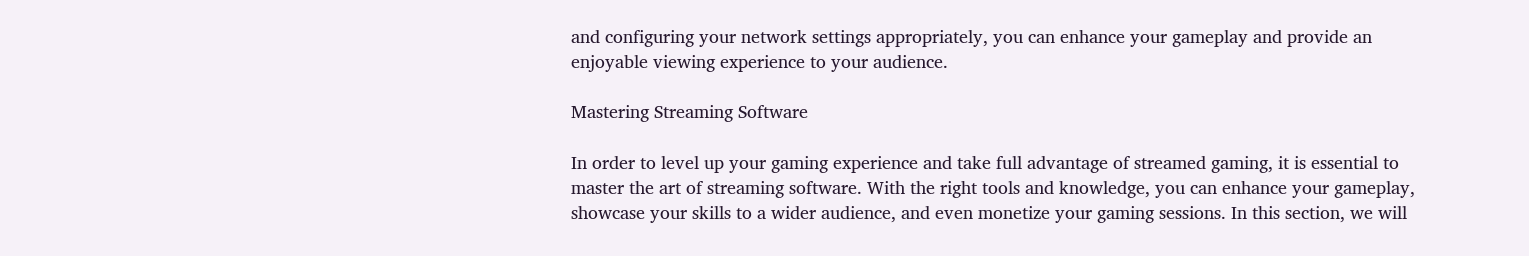and configuring your network settings appropriately, you can enhance your gameplay and provide an enjoyable viewing experience to your audience.

Mastering Streaming Software

In order to level up your gaming experience and take full advantage of streamed gaming, it is essential to master the art of streaming software. With the right tools and knowledge, you can enhance your gameplay, showcase your skills to a wider audience, and even monetize your gaming sessions. In this section, we will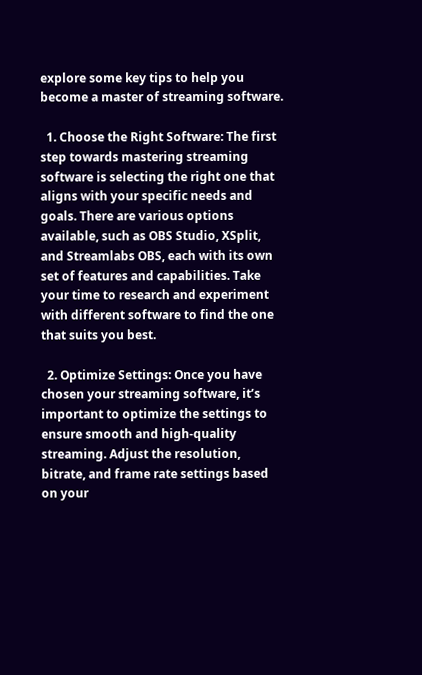explore some key tips to help you become a master of streaming software.

  1. Choose the Right Software: The first step towards mastering streaming software is selecting the right one that aligns with your specific needs and goals. There are various options available, such as OBS Studio, XSplit, and Streamlabs OBS, each with its own set of features and capabilities. Take your time to research and experiment with different software to find the one that suits you best.

  2. Optimize Settings: Once you have chosen your streaming software, it’s important to optimize the settings to ensure smooth and high-quality streaming. Adjust the resolution, bitrate, and frame rate settings based on your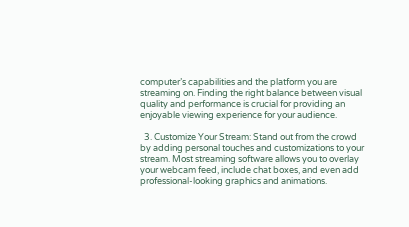computer’s capabilities and the platform you are streaming on. Finding the right balance between visual quality and performance is crucial for providing an enjoyable viewing experience for your audience.

  3. Customize Your Stream: Stand out from the crowd by adding personal touches and customizations to your stream. Most streaming software allows you to overlay your webcam feed, include chat boxes, and even add professional-looking graphics and animations.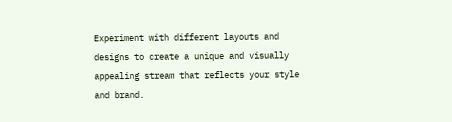Experiment with different layouts and designs to create a unique and visually appealing stream that reflects your style and brand.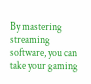By mastering streaming software, you can take your gaming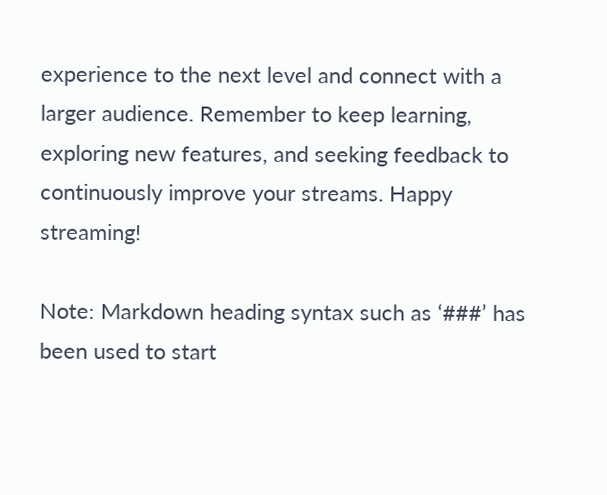experience to the next level and connect with a larger audience. Remember to keep learning, exploring new features, and seeking feedback to continuously improve your streams. Happy streaming!

Note: Markdown heading syntax such as ‘###’ has been used to start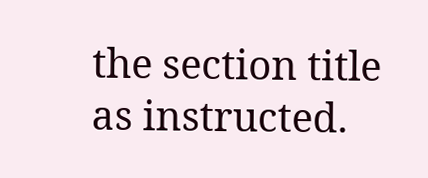the section title as instructed.